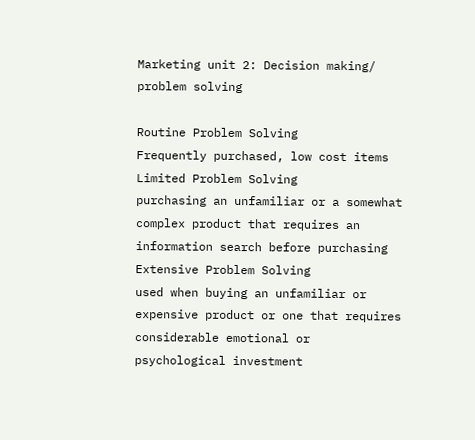Marketing unit 2: Decision making/ problem solving

Routine Problem Solving
Frequently purchased, low cost items
Limited Problem Solving
purchasing an unfamiliar or a somewhat complex product that requires an information search before purchasing
Extensive Problem Solving
used when buying an unfamiliar or expensive product or one that requires considerable emotional or psychological investment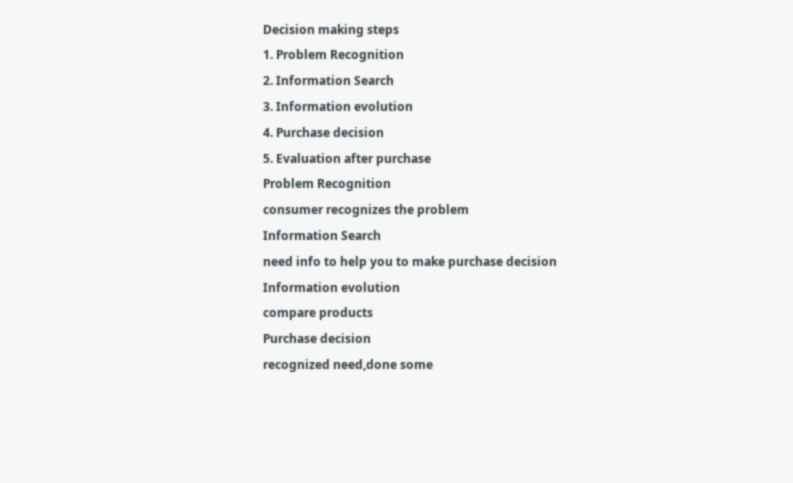Decision making steps
1. Problem Recognition
2. Information Search
3. Information evolution
4. Purchase decision
5. Evaluation after purchase
Problem Recognition
consumer recognizes the problem
Information Search
need info to help you to make purchase decision
Information evolution
compare products
Purchase decision
recognized need,done some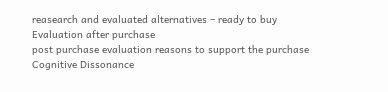reasearch and evaluated alternatives – ready to buy
Evaluation after purchase
post purchase evaluation reasons to support the purchase
Cognitive Dissonance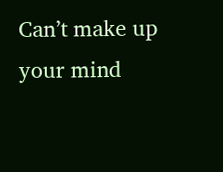Can’t make up your mind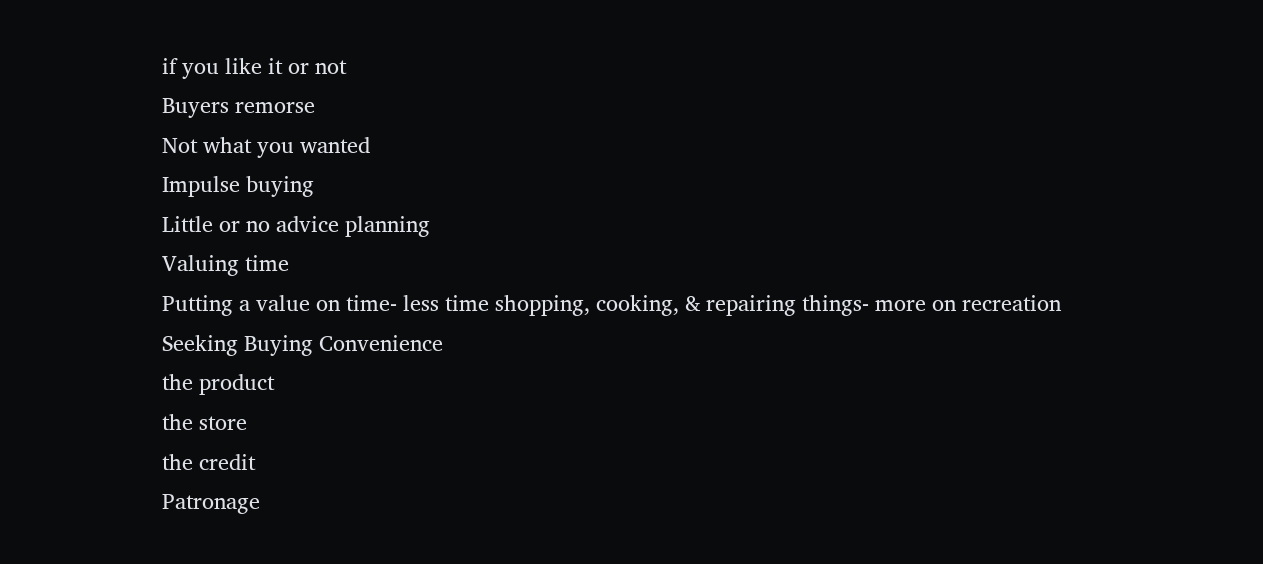if you like it or not
Buyers remorse
Not what you wanted
Impulse buying
Little or no advice planning
Valuing time
Putting a value on time- less time shopping, cooking, & repairing things- more on recreation
Seeking Buying Convenience
the product
the store
the credit
Patronage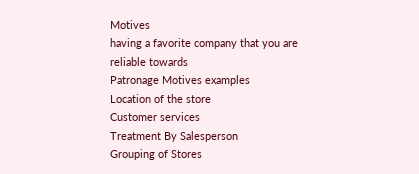Motives
having a favorite company that you are reliable towards
Patronage Motives examples
Location of the store
Customer services
Treatment By Salesperson
Grouping of Stores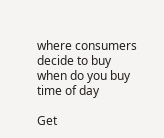where consumers decide to buy
when do you buy
time of day

Get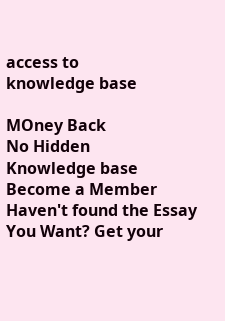access to
knowledge base

MOney Back
No Hidden
Knowledge base
Become a Member
Haven't found the Essay You Want? Get your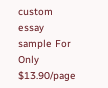custom essay sample For Only $13.90/page